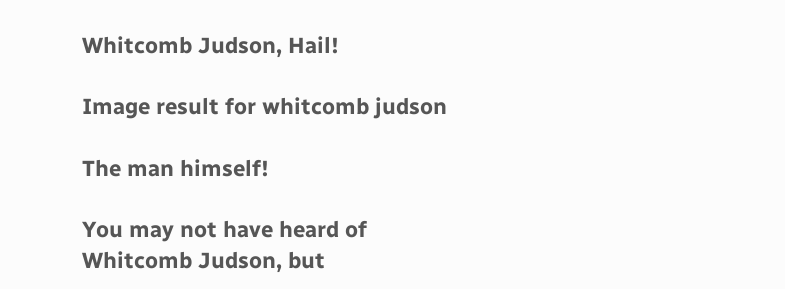Whitcomb Judson, Hail!

Image result for whitcomb judson

The man himself!

You may not have heard of Whitcomb Judson, but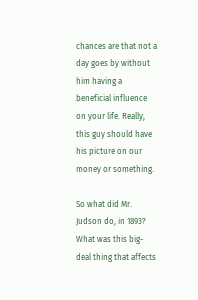chances are that not a day goes by without him having a beneficial influence on your life. Really, this guy should have his picture on our money or something.

So what did Mr. Judson do, in 1893? What was this big-deal thing that affects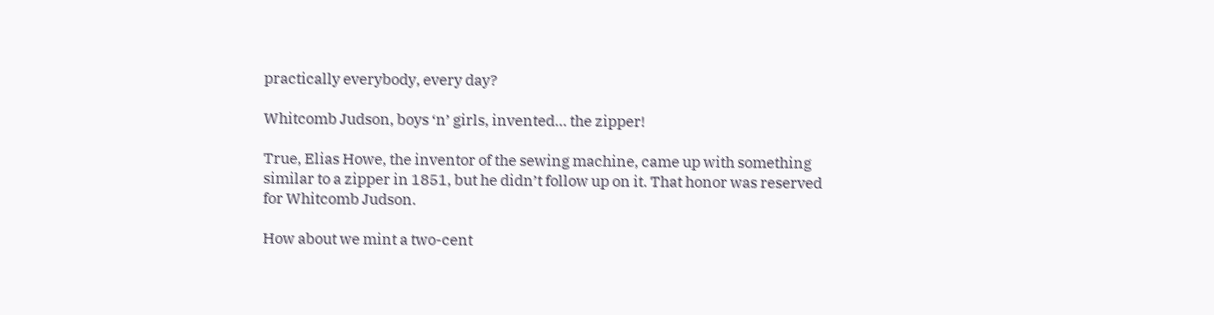practically everybody, every day?

Whitcomb Judson, boys ‘n’ girls, invented… the zipper!

True, Elias Howe, the inventor of the sewing machine, came up with something similar to a zipper in 1851, but he didn’t follow up on it. That honor was reserved for Whitcomb Judson.

How about we mint a two-cent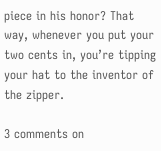piece in his honor? That way, whenever you put your two cents in, you’re tipping your hat to the inventor of the zipper.

3 comments on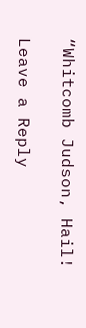“Whitcomb Judson, Hail!

Leave a Reply